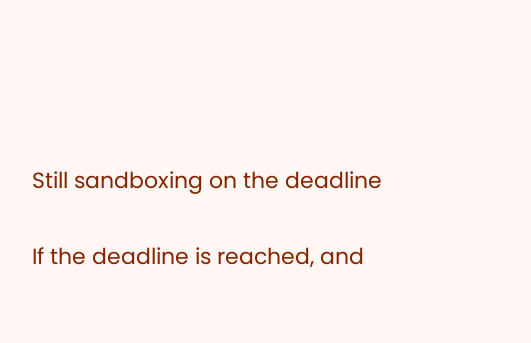Still sandboxing on the deadline

If the deadline is reached, and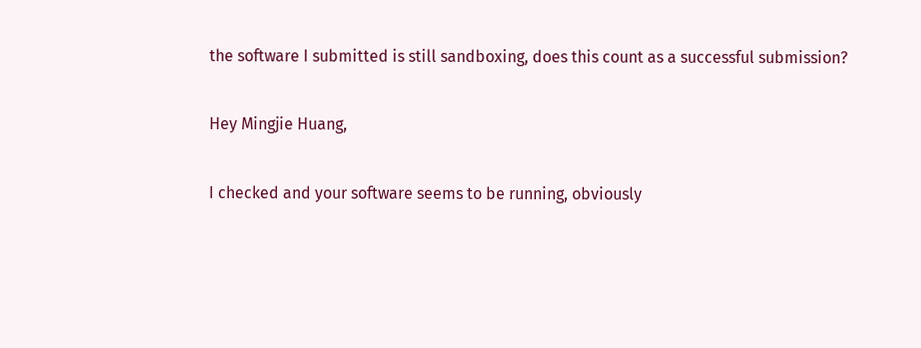the software I submitted is still sandboxing, does this count as a successful submission?

Hey Mingjie Huang,

I checked and your software seems to be running, obviously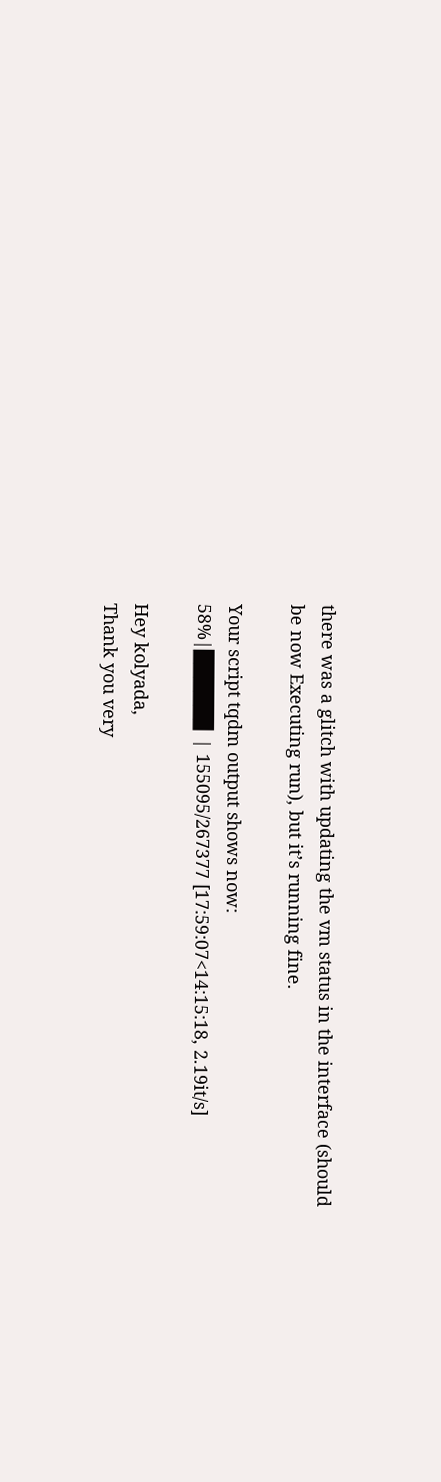there was a glitch with updating the vm status in the interface (should be now Executing run), but it’s running fine.

Your script tqdm output shows now:
58%|█████▊ | 155095/267377 [17:59:07<14:15:18, 2.19it/s]

Hey kolyada,
Thank you very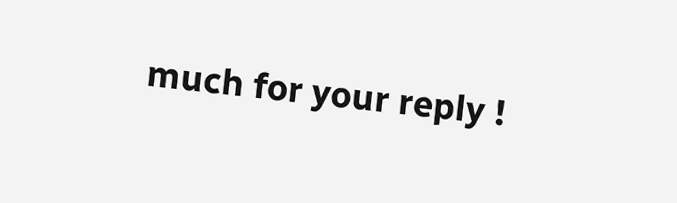much for your reply !